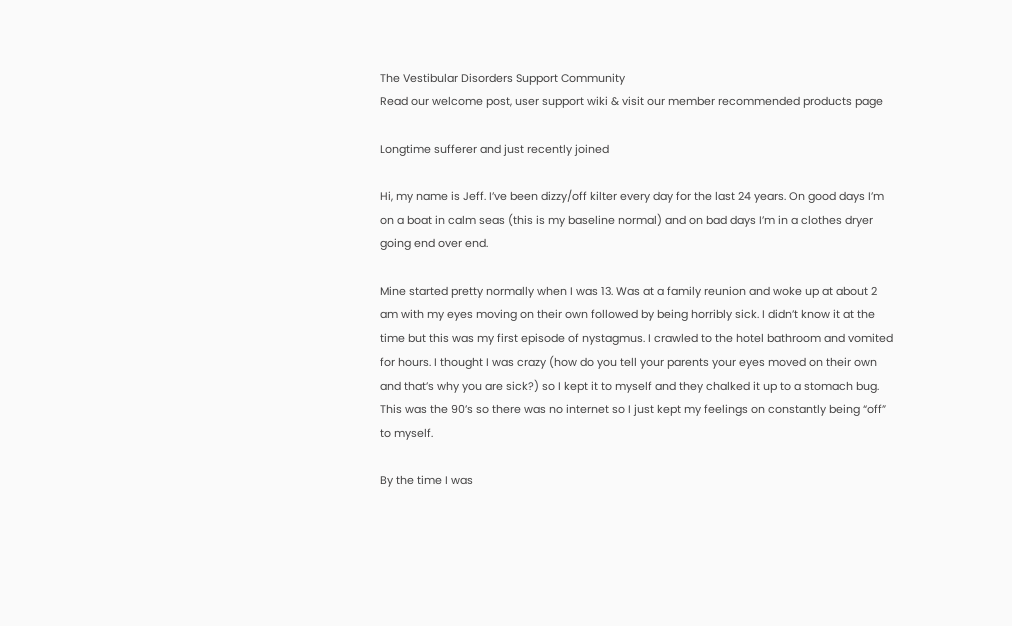The Vestibular Disorders Support Community
Read our welcome post, user support wiki & visit our member recommended products page

Longtime sufferer and just recently joined

Hi, my name is Jeff. I’ve been dizzy/off kilter every day for the last 24 years. On good days I’m on a boat in calm seas (this is my baseline normal) and on bad days I’m in a clothes dryer going end over end.

Mine started pretty normally when I was 13. Was at a family reunion and woke up at about 2 am with my eyes moving on their own followed by being horribly sick. I didn’t know it at the time but this was my first episode of nystagmus. I crawled to the hotel bathroom and vomited for hours. I thought I was crazy (how do you tell your parents your eyes moved on their own and that’s why you are sick?) so I kept it to myself and they chalked it up to a stomach bug. This was the 90’s so there was no internet so I just kept my feelings on constantly being “off” to myself.

By the time I was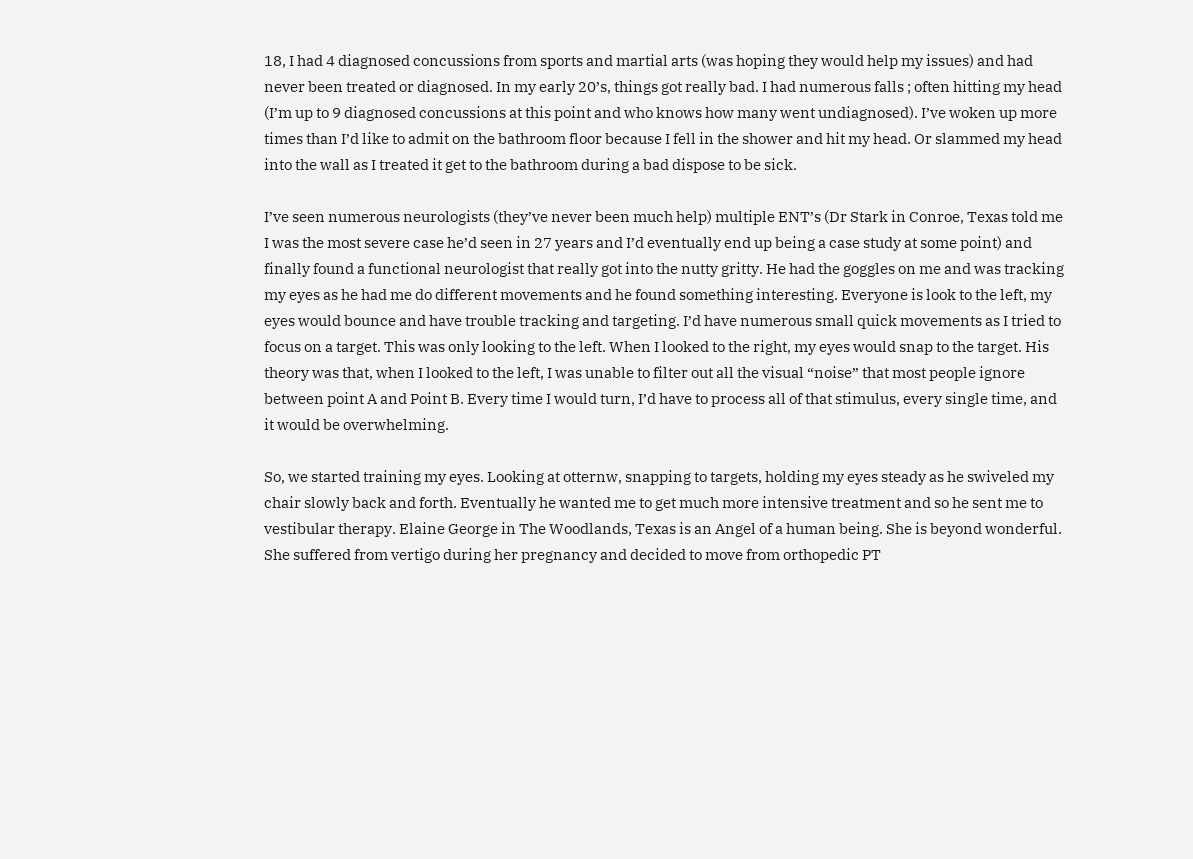18, I had 4 diagnosed concussions from sports and martial arts (was hoping they would help my issues) and had never been treated or diagnosed. In my early 20’s, things got really bad. I had numerous falls ; often hitting my head (I’m up to 9 diagnosed concussions at this point and who knows how many went undiagnosed). I’ve woken up more times than I’d like to admit on the bathroom floor because I fell in the shower and hit my head. Or slammed my head into the wall as I treated it get to the bathroom during a bad dispose to be sick.

I’ve seen numerous neurologists (they’ve never been much help) multiple ENT’s (Dr Stark in Conroe, Texas told me I was the most severe case he’d seen in 27 years and I’d eventually end up being a case study at some point) and finally found a functional neurologist that really got into the nutty gritty. He had the goggles on me and was tracking my eyes as he had me do different movements and he found something interesting. Everyone is look to the left, my eyes would bounce and have trouble tracking and targeting. I’d have numerous small quick movements as I tried to focus on a target. This was only looking to the left. When I looked to the right, my eyes would snap to the target. His theory was that, when I looked to the left, I was unable to filter out all the visual “noise” that most people ignore between point A and Point B. Every time I would turn, I’d have to process all of that stimulus, every single time, and it would be overwhelming.

So, we started training my eyes. Looking at otternw, snapping to targets, holding my eyes steady as he swiveled my chair slowly back and forth. Eventually he wanted me to get much more intensive treatment and so he sent me to vestibular therapy. Elaine George in The Woodlands, Texas is an Angel of a human being. She is beyond wonderful. She suffered from vertigo during her pregnancy and decided to move from orthopedic PT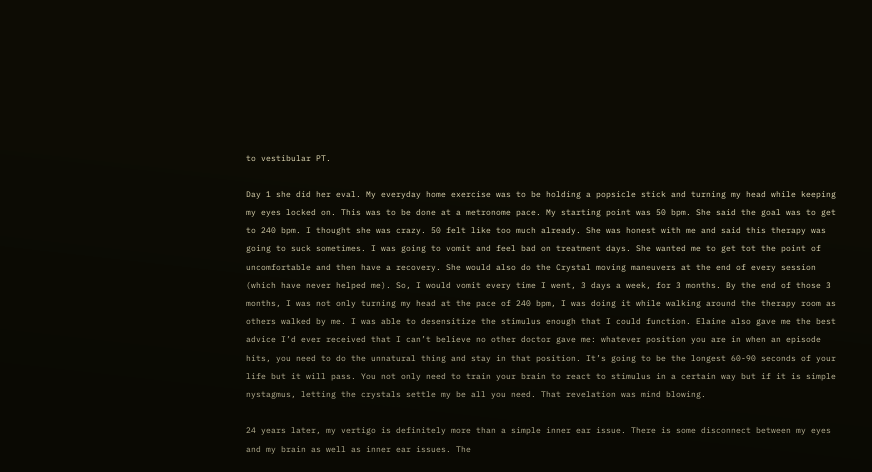to vestibular PT.

Day 1 she did her eval. My everyday home exercise was to be holding a popsicle stick and turning my head while keeping my eyes locked on. This was to be done at a metronome pace. My starting point was 50 bpm. She said the goal was to get to 240 bpm. I thought she was crazy. 50 felt like too much already. She was honest with me and said this therapy was going to suck sometimes. I was going to vomit and feel bad on treatment days. She wanted me to get tot the point of uncomfortable and then have a recovery. She would also do the Crystal moving maneuvers at the end of every session (which have never helped me). So, I would vomit every time I went, 3 days a week, for 3 months. By the end of those 3 months, I was not only turning my head at the pace of 240 bpm, I was doing it while walking around the therapy room as others walked by me. I was able to desensitize the stimulus enough that I could function. Elaine also gave me the best advice I’d ever received that I can’t believe no other doctor gave me: whatever position you are in when an episode hits, you need to do the unnatural thing and stay in that position. It’s going to be the longest 60-90 seconds of your life but it will pass. You not only need to train your brain to react to stimulus in a certain way but if it is simple nystagmus, letting the crystals settle my be all you need. That revelation was mind blowing.

24 years later, my vertigo is definitely more than a simple inner ear issue. There is some disconnect between my eyes and my brain as well as inner ear issues. The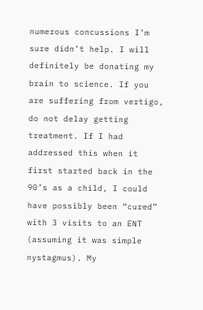numerous concussions I’m sure didn’t help. I will definitely be donating my brain to science. If you are suffering from vertigo, do not delay getting treatment. If I had addressed this when it first started back in the 90’s as a child, I could have possibly been “cured” with 3 visits to an ENT (assuming it was simple nystagmus). My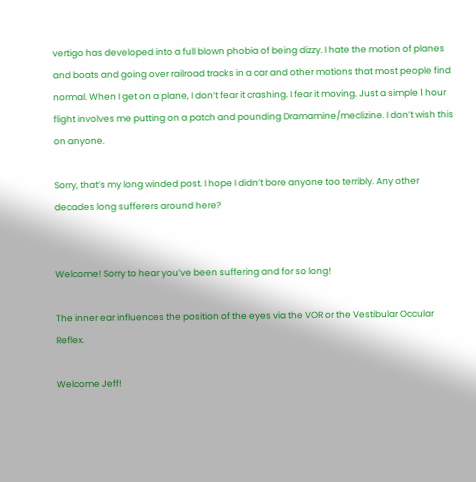vertigo has developed into a full blown phobia of being dizzy. I hate the motion of planes and boats and going over railroad tracks in a car and other motions that most people find normal. When I get on a plane, I don’t fear it crashing. I fear it moving. Just a simple 1 hour flight involves me putting on a patch and pounding Dramamine/meclizine. I don’t wish this on anyone.

Sorry, that’s my long winded post. I hope I didn’t bore anyone too terribly. Any other decades long sufferers around here?


Welcome! Sorry to hear you’ve been suffering and for so long!

The inner ear influences the position of the eyes via the VOR or the Vestibular Occular Reflex.

Welcome Jeff!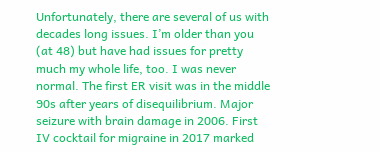Unfortunately, there are several of us with decades long issues. I’m older than you (at 48) but have had issues for pretty much my whole life, too. I was never normal. The first ER visit was in the middle 90s after years of disequilibrium. Major seizure with brain damage in 2006. First IV cocktail for migraine in 2017 marked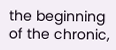the beginning of the chronic,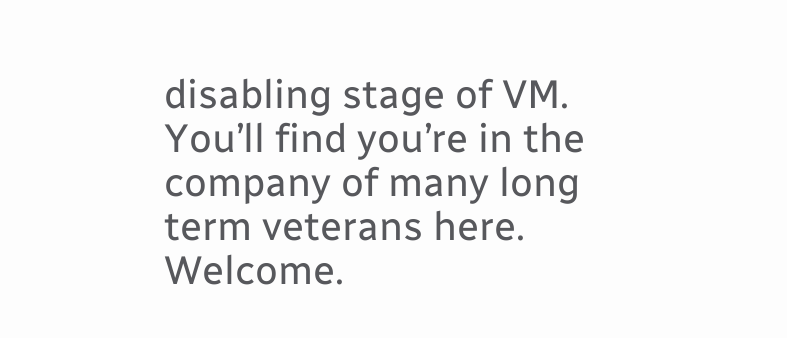disabling stage of VM. You’ll find you’re in the company of many long term veterans here. Welcome.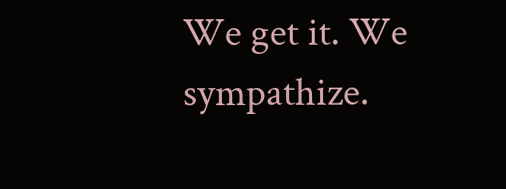We get it. We sympathize.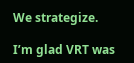We strategize.

I’m glad VRT was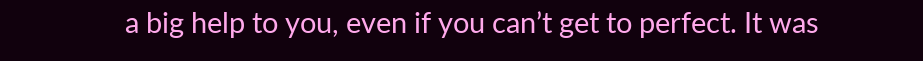a big help to you, even if you can’t get to perfect. It was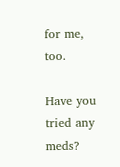for me, too.

Have you tried any meds?